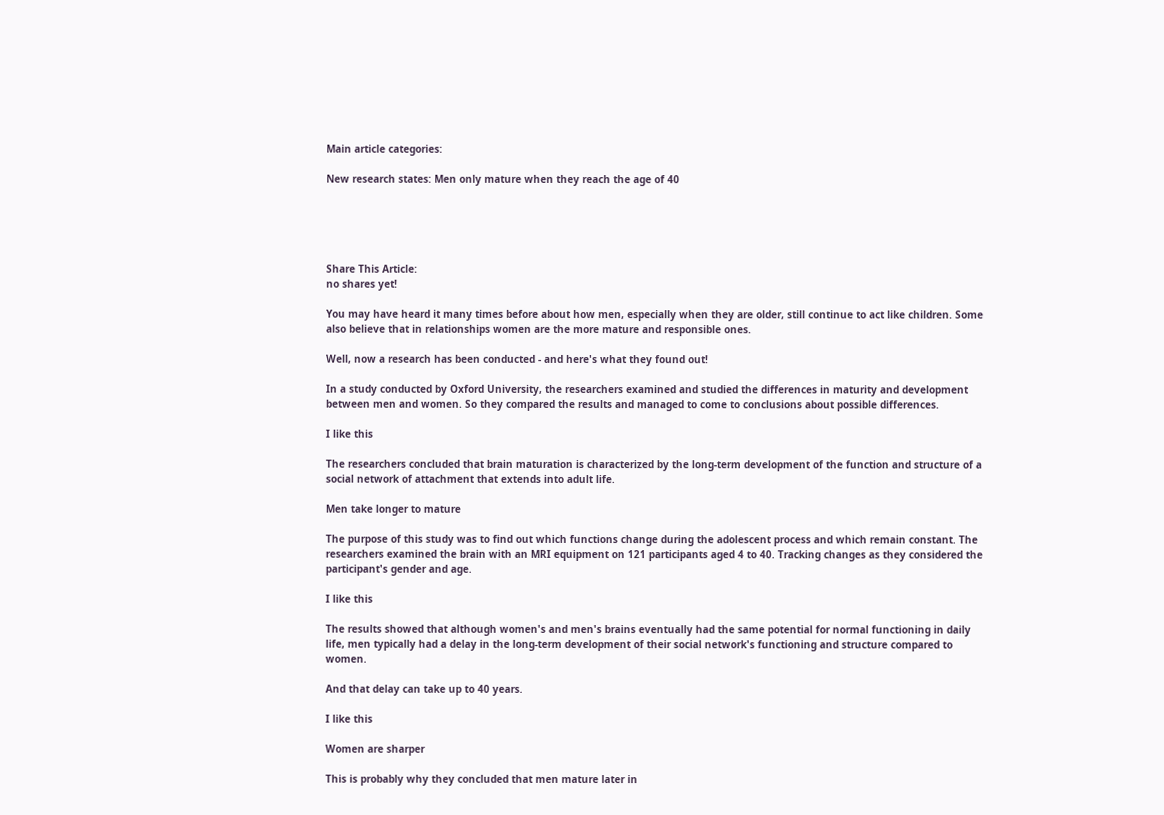Main article categories:

New research states: Men only mature when they reach the age of 40





Share This Article:
no shares yet!

You may have heard it many times before about how men, especially when they are older, still continue to act like children. Some also believe that in relationships women are the more mature and responsible ones.

Well, now a research has been conducted - and here's what they found out!

In a study conducted by Oxford University, the researchers examined and studied the differences in maturity and development between men and women. So they compared the results and managed to come to conclusions about possible differences.

I like this

The researchers concluded that brain maturation is characterized by the long-term development of the function and structure of a social network of attachment that extends into adult life.

Men take longer to mature

The purpose of this study was to find out which functions change during the adolescent process and which remain constant. The researchers examined the brain with an MRI equipment on 121 participants aged 4 to 40. Tracking changes as they considered the participant's gender and age.

I like this

The results showed that although women's and men's brains eventually had the same potential for normal functioning in daily life, men typically had a delay in the long-term development of their social network's functioning and structure compared to women.

And that delay can take up to 40 years.

I like this

Women are sharper

This is probably why they concluded that men mature later in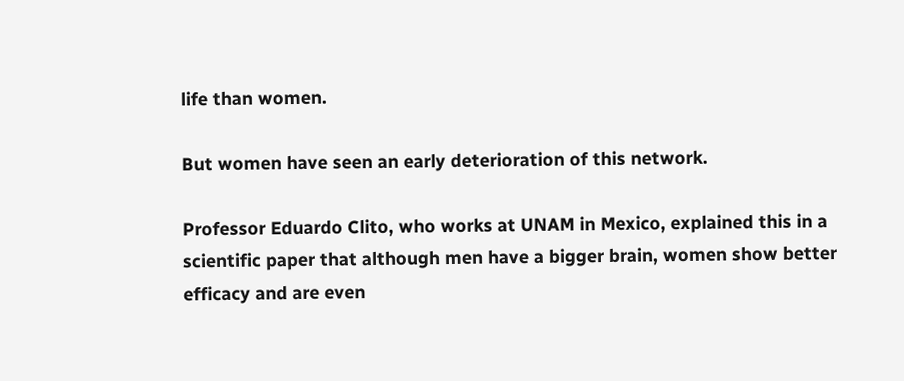life than women.

But women have seen an early deterioration of this network.

Professor Eduardo Clito, who works at UNAM in Mexico, explained this in a scientific paper that although men have a bigger brain, women show better efficacy and are even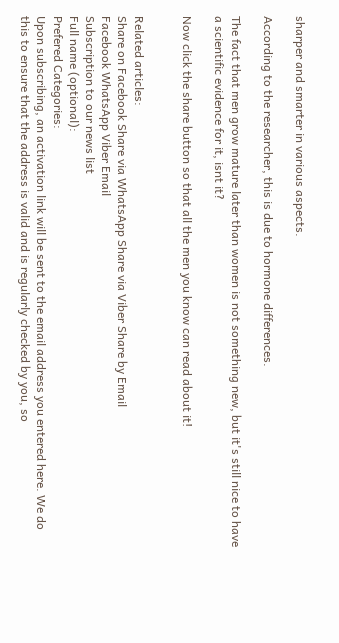sharper and smarter in various aspects.

According to the researcher, this is due to hormone differences.

The fact that men grow mature later than women is not something new, but it's still nice to have a scientific evidence for it, isnt it?

Now click the share button so that all the men you know can read about it!


Related articles:
Share on Facebook Share via WhatsApp Share via Viber Share by Email
Facebook WhatsApp Viber Email
Subscription to our news list
Full name (optional):
Prefered Categories:
Upon subscribing, an activation link will be sent to the email address you entered here. We do this to ensure that the address is valid and is regularly checked by you, so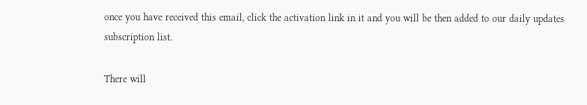once you have received this email, click the activation link in it and you will be then added to our daily updates subscription list.

There will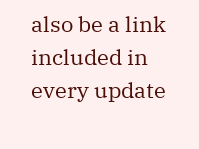also be a link included in every update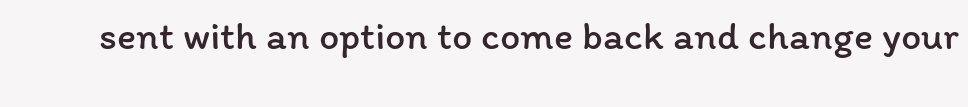sent with an option to come back and change your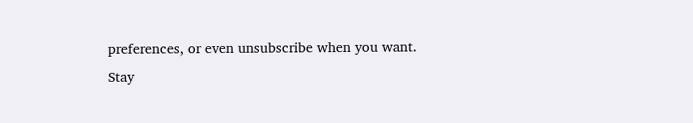preferences, or even unsubscribe when you want.
Stay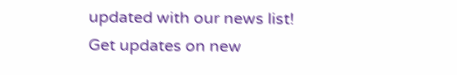updated with our news list!
Get updates on new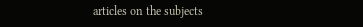articles on the subjects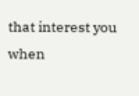that interest you when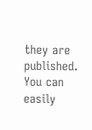they are published. You can easily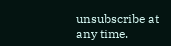unsubscribe at any time.